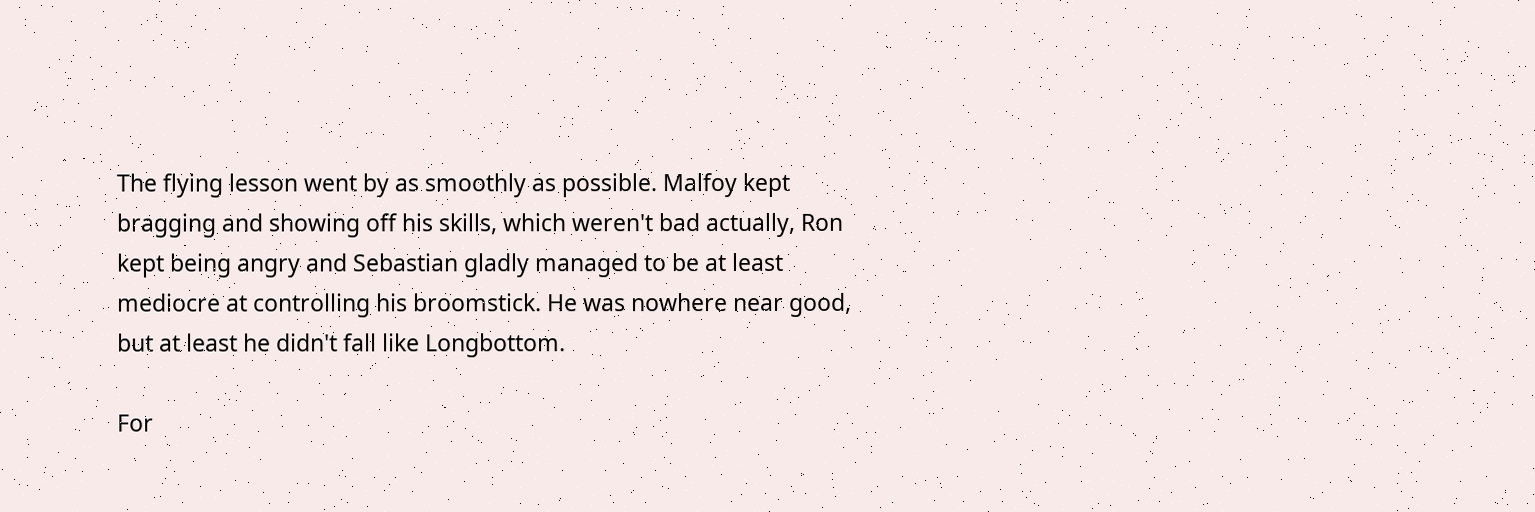The flying lesson went by as smoothly as possible. Malfoy kept bragging and showing off his skills, which weren't bad actually, Ron kept being angry and Sebastian gladly managed to be at least mediocre at controlling his broomstick. He was nowhere near good, but at least he didn't fall like Longbottom.

For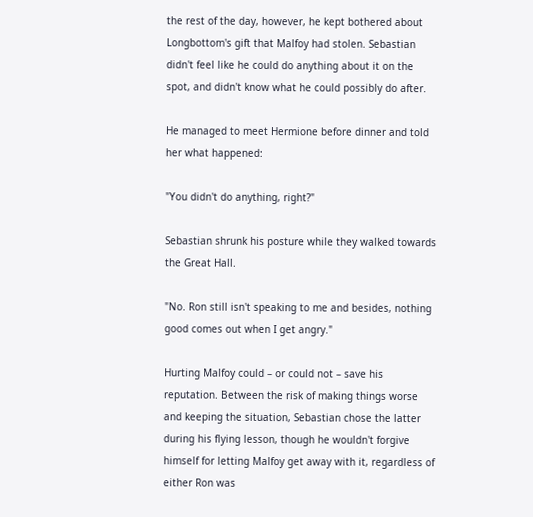the rest of the day, however, he kept bothered about Longbottom's gift that Malfoy had stolen. Sebastian didn't feel like he could do anything about it on the spot, and didn't know what he could possibly do after.

He managed to meet Hermione before dinner and told her what happened:

"You didn't do anything, right?"

Sebastian shrunk his posture while they walked towards the Great Hall.

"No. Ron still isn't speaking to me and besides, nothing good comes out when I get angry."

Hurting Malfoy could – or could not – save his reputation. Between the risk of making things worse and keeping the situation, Sebastian chose the latter during his flying lesson, though he wouldn't forgive himself for letting Malfoy get away with it, regardless of either Ron was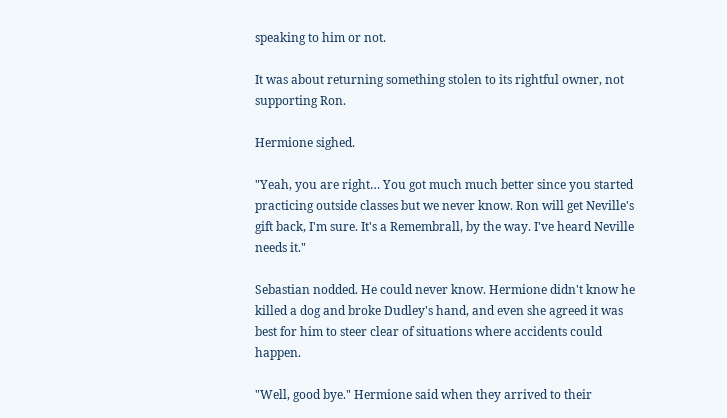speaking to him or not.

It was about returning something stolen to its rightful owner, not supporting Ron.

Hermione sighed.

"Yeah, you are right… You got much much better since you started practicing outside classes but we never know. Ron will get Neville's gift back, I'm sure. It's a Remembrall, by the way. I've heard Neville needs it."

Sebastian nodded. He could never know. Hermione didn't know he killed a dog and broke Dudley's hand, and even she agreed it was best for him to steer clear of situations where accidents could happen.

"Well, good bye." Hermione said when they arrived to their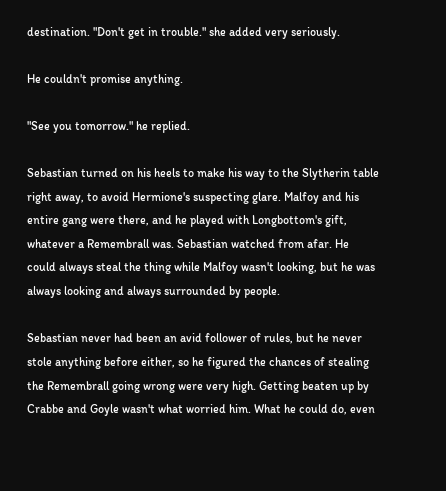destination. "Don't get in trouble." she added very seriously.

He couldn't promise anything.

"See you tomorrow." he replied.

Sebastian turned on his heels to make his way to the Slytherin table right away, to avoid Hermione's suspecting glare. Malfoy and his entire gang were there, and he played with Longbottom's gift, whatever a Remembrall was. Sebastian watched from afar. He could always steal the thing while Malfoy wasn't looking, but he was always looking and always surrounded by people.

Sebastian never had been an avid follower of rules, but he never stole anything before either, so he figured the chances of stealing the Remembrall going wrong were very high. Getting beaten up by Crabbe and Goyle wasn't what worried him. What he could do, even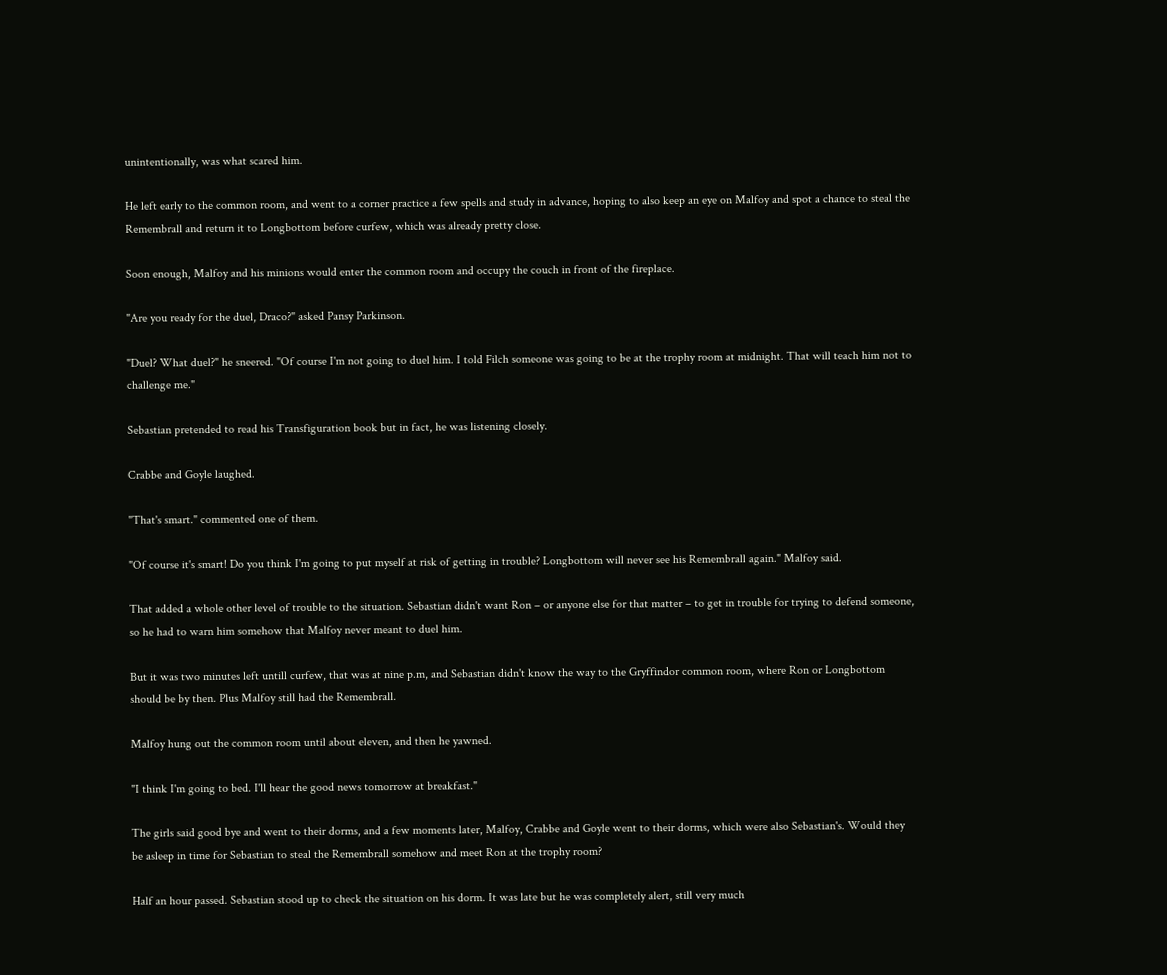unintentionally, was what scared him.

He left early to the common room, and went to a corner practice a few spells and study in advance, hoping to also keep an eye on Malfoy and spot a chance to steal the Remembrall and return it to Longbottom before curfew, which was already pretty close.

Soon enough, Malfoy and his minions would enter the common room and occupy the couch in front of the fireplace.

"Are you ready for the duel, Draco?" asked Pansy Parkinson.

"Duel? What duel?" he sneered. "Of course I'm not going to duel him. I told Filch someone was going to be at the trophy room at midnight. That will teach him not to challenge me."

Sebastian pretended to read his Transfiguration book but in fact, he was listening closely.

Crabbe and Goyle laughed.

"That's smart." commented one of them.

"Of course it's smart! Do you think I'm going to put myself at risk of getting in trouble? Longbottom will never see his Remembrall again." Malfoy said.

That added a whole other level of trouble to the situation. Sebastian didn't want Ron – or anyone else for that matter – to get in trouble for trying to defend someone, so he had to warn him somehow that Malfoy never meant to duel him.

But it was two minutes left untill curfew, that was at nine p.m, and Sebastian didn't know the way to the Gryffindor common room, where Ron or Longbottom should be by then. Plus Malfoy still had the Remembrall.

Malfoy hung out the common room until about eleven, and then he yawned.

"I think I'm going to bed. I'll hear the good news tomorrow at breakfast."

The girls said good bye and went to their dorms, and a few moments later, Malfoy, Crabbe and Goyle went to their dorms, which were also Sebastian's. Would they be asleep in time for Sebastian to steal the Remembrall somehow and meet Ron at the trophy room?

Half an hour passed. Sebastian stood up to check the situation on his dorm. It was late but he was completely alert, still very much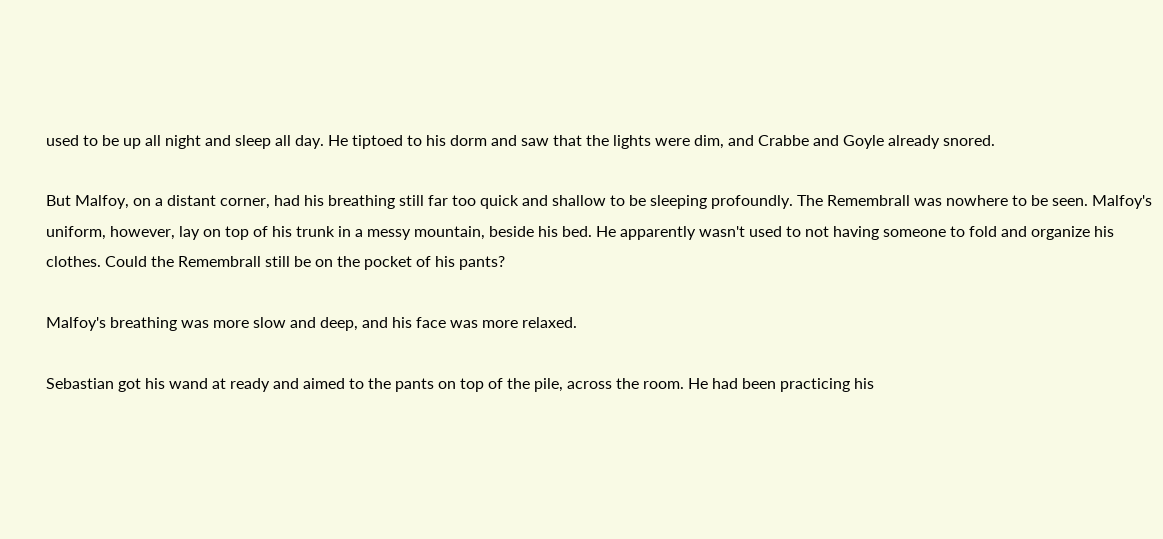used to be up all night and sleep all day. He tiptoed to his dorm and saw that the lights were dim, and Crabbe and Goyle already snored.

But Malfoy, on a distant corner, had his breathing still far too quick and shallow to be sleeping profoundly. The Remembrall was nowhere to be seen. Malfoy's uniform, however, lay on top of his trunk in a messy mountain, beside his bed. He apparently wasn't used to not having someone to fold and organize his clothes. Could the Remembrall still be on the pocket of his pants?

Malfoy's breathing was more slow and deep, and his face was more relaxed.

Sebastian got his wand at ready and aimed to the pants on top of the pile, across the room. He had been practicing his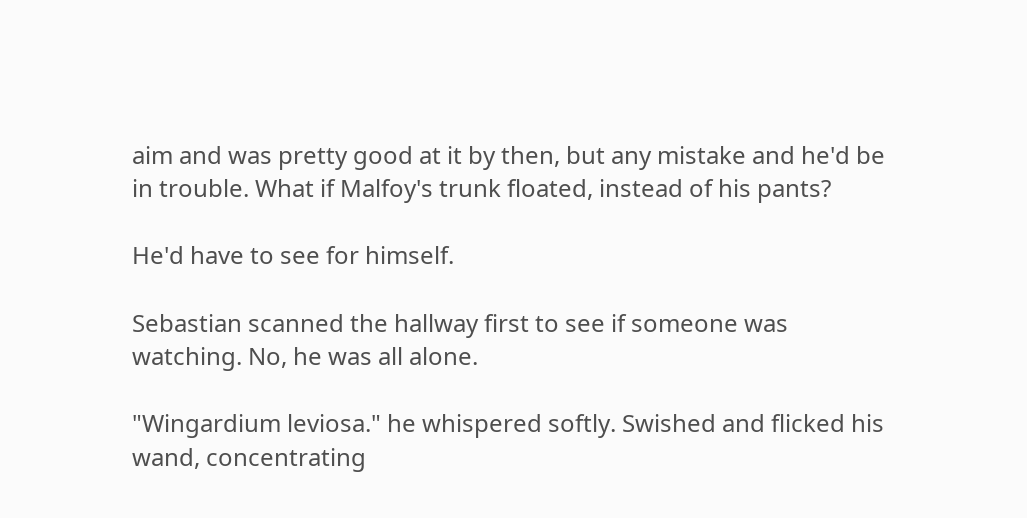aim and was pretty good at it by then, but any mistake and he'd be in trouble. What if Malfoy's trunk floated, instead of his pants?

He'd have to see for himself.

Sebastian scanned the hallway first to see if someone was watching. No, he was all alone.

"Wingardium leviosa." he whispered softly. Swished and flicked his wand, concentrating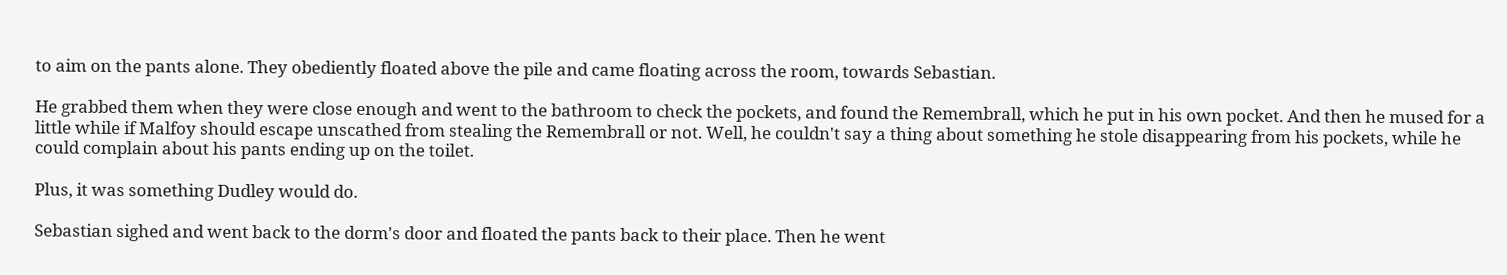to aim on the pants alone. They obediently floated above the pile and came floating across the room, towards Sebastian.

He grabbed them when they were close enough and went to the bathroom to check the pockets, and found the Remembrall, which he put in his own pocket. And then he mused for a little while if Malfoy should escape unscathed from stealing the Remembrall or not. Well, he couldn't say a thing about something he stole disappearing from his pockets, while he could complain about his pants ending up on the toilet.

Plus, it was something Dudley would do.

Sebastian sighed and went back to the dorm's door and floated the pants back to their place. Then he went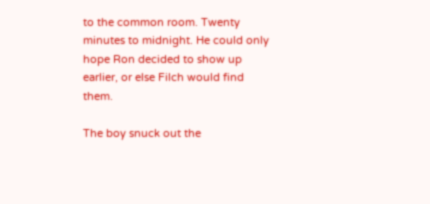to the common room. Twenty minutes to midnight. He could only hope Ron decided to show up earlier, or else Filch would find them.

The boy snuck out the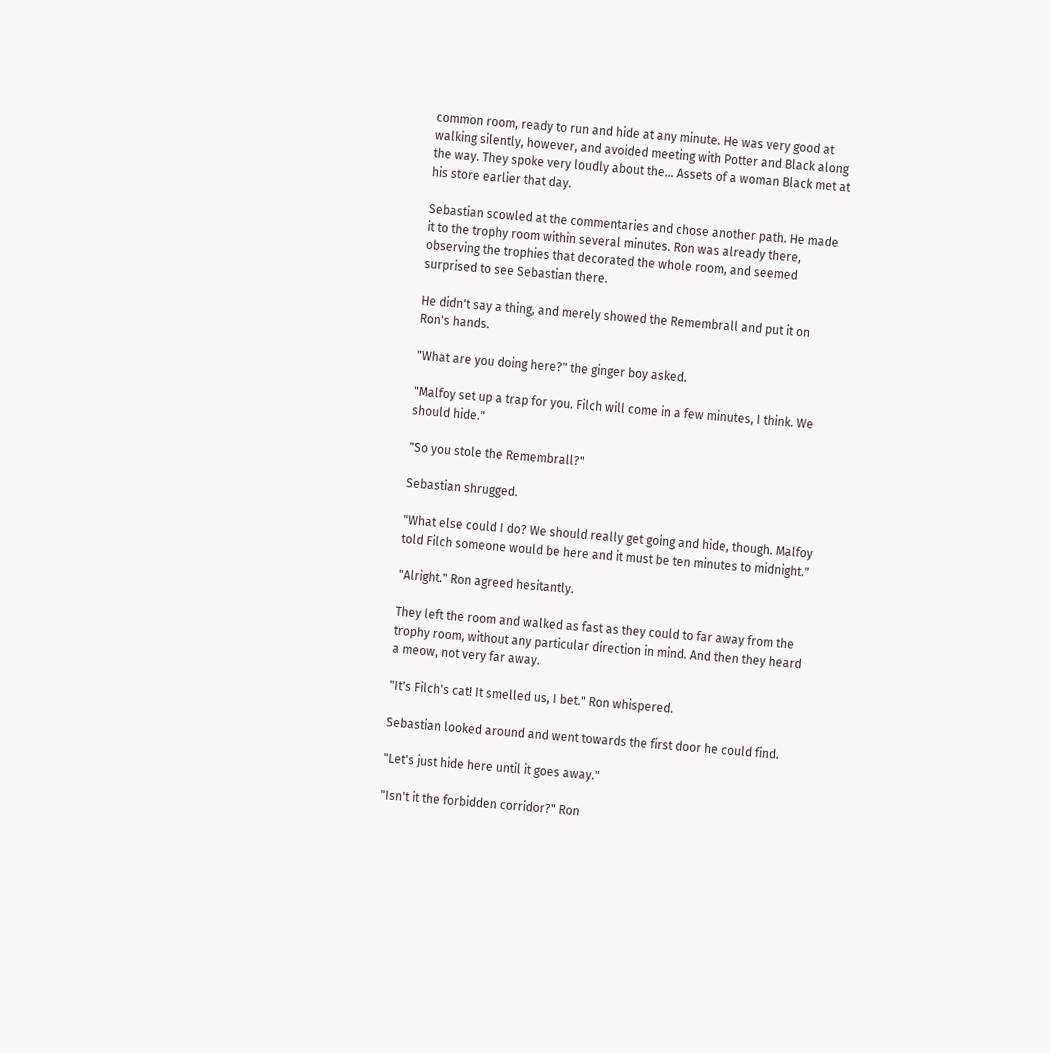common room, ready to run and hide at any minute. He was very good at walking silently, however, and avoided meeting with Potter and Black along the way. They spoke very loudly about the… Assets of a woman Black met at his store earlier that day.

Sebastian scowled at the commentaries and chose another path. He made it to the trophy room within several minutes. Ron was already there, observing the trophies that decorated the whole room, and seemed surprised to see Sebastian there.

He didn't say a thing, and merely showed the Remembrall and put it on Ron's hands.

"What are you doing here?" the ginger boy asked.

"Malfoy set up a trap for you. Filch will come in a few minutes, I think. We should hide."

"So you stole the Remembrall?"

Sebastian shrugged.

"What else could I do? We should really get going and hide, though. Malfoy told Filch someone would be here and it must be ten minutes to midnight."

"Alright." Ron agreed hesitantly.

They left the room and walked as fast as they could to far away from the trophy room, without any particular direction in mind. And then they heard a meow, not very far away.

"It's Filch's cat! It smelled us, I bet." Ron whispered.

Sebastian looked around and went towards the first door he could find.

"Let's just hide here until it goes away."

"Isn't it the forbidden corridor?" Ron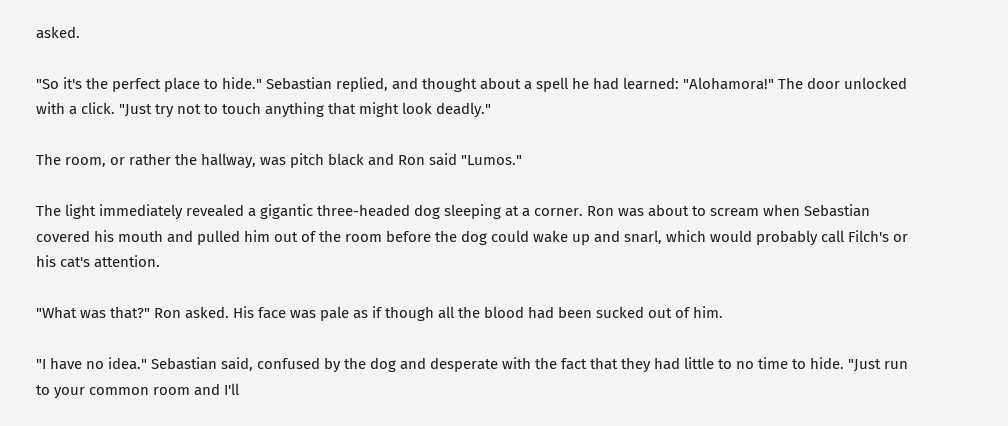asked.

"So it's the perfect place to hide." Sebastian replied, and thought about a spell he had learned: "Alohamora!" The door unlocked with a click. "Just try not to touch anything that might look deadly."

The room, or rather the hallway, was pitch black and Ron said "Lumos."

The light immediately revealed a gigantic three-headed dog sleeping at a corner. Ron was about to scream when Sebastian covered his mouth and pulled him out of the room before the dog could wake up and snarl, which would probably call Filch's or his cat's attention.

"What was that?" Ron asked. His face was pale as if though all the blood had been sucked out of him.

"I have no idea." Sebastian said, confused by the dog and desperate with the fact that they had little to no time to hide. "Just run to your common room and I'll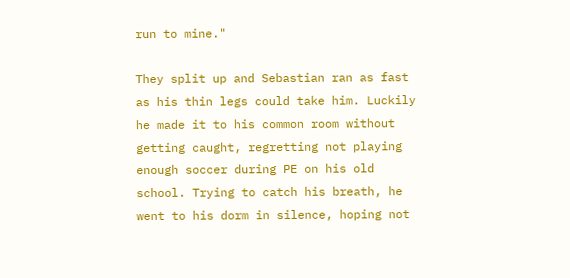run to mine."

They split up and Sebastian ran as fast as his thin legs could take him. Luckily he made it to his common room without getting caught, regretting not playing enough soccer during PE on his old school. Trying to catch his breath, he went to his dorm in silence, hoping not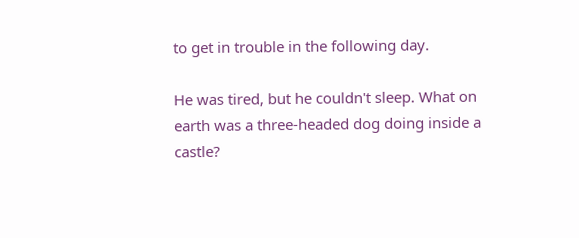to get in trouble in the following day.

He was tired, but he couldn't sleep. What on earth was a three-headed dog doing inside a castle?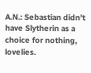A.N.: Sebastian didn't have Slytherin as a choice for nothing, lovelies.